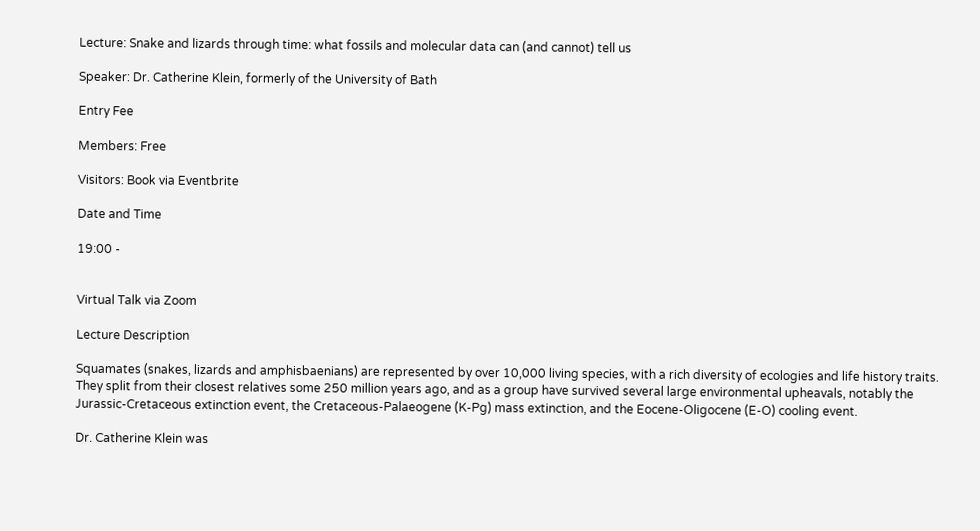Lecture: Snake and lizards through time: what fossils and molecular data can (and cannot) tell us

Speaker: Dr. Catherine Klein, formerly of the University of Bath

Entry Fee

Members: Free

Visitors: Book via Eventbrite

Date and Time

19:00 -


Virtual Talk via Zoom

Lecture Description

Squamates (snakes, lizards and amphisbaenians) are represented by over 10,000 living species, with a rich diversity of ecologies and life history traits. They split from their closest relatives some 250 million years ago, and as a group have survived several large environmental upheavals, notably the Jurassic-Cretaceous extinction event, the Cretaceous-Palaeogene (K-Pg) mass extinction, and the Eocene-Oligocene (E-O) cooling event.

Dr. Catherine Klein was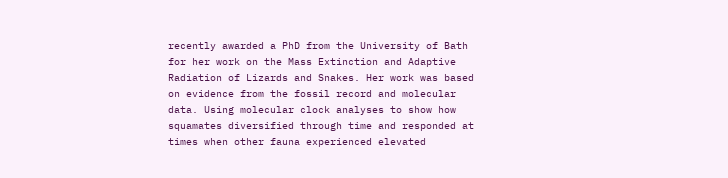recently awarded a PhD from the University of Bath for her work on the Mass Extinction and Adaptive Radiation of Lizards and Snakes. Her work was based on evidence from the fossil record and molecular data. Using molecular clock analyses to show how squamates diversified through time and responded at times when other fauna experienced elevated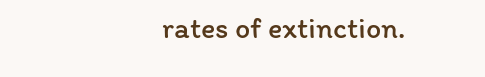rates of extinction.